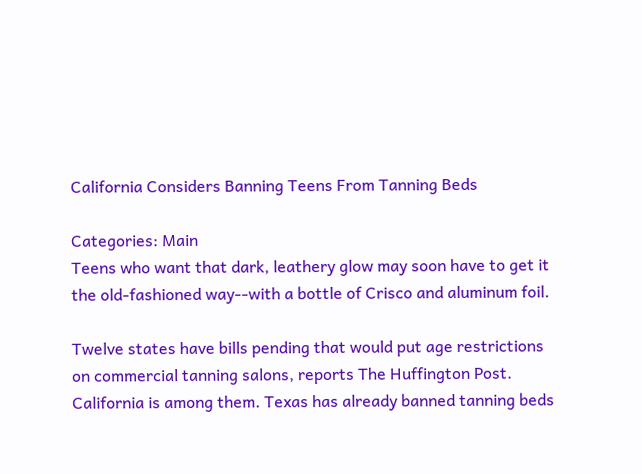California Considers Banning Teens From Tanning Beds

Categories: Main
Teens who want that dark, leathery glow may soon have to get it the old-fashioned way--with a bottle of Crisco and aluminum foil.

Twelve states have bills pending that would put age restrictions on commercial tanning salons, reports The Huffington Post. California is among them. Texas has already banned tanning beds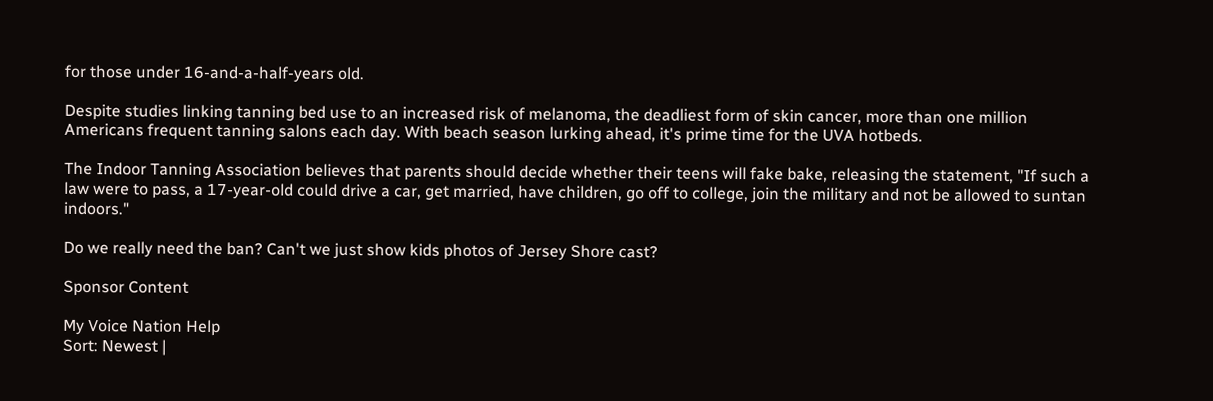for those under 16-and-a-half-years old.

Despite studies linking tanning bed use to an increased risk of melanoma, the deadliest form of skin cancer, more than one million Americans frequent tanning salons each day. With beach season lurking ahead, it's prime time for the UVA hotbeds.

The Indoor Tanning Association believes that parents should decide whether their teens will fake bake, releasing the statement, "If such a law were to pass, a 17-year-old could drive a car, get married, have children, go off to college, join the military and not be allowed to suntan indoors."

Do we really need the ban? Can't we just show kids photos of Jersey Shore cast?

Sponsor Content

My Voice Nation Help
Sort: Newest |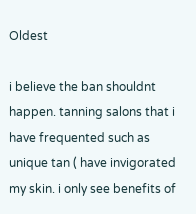Oldest

i believe the ban shouldnt happen. tanning salons that i have frequented such as unique tan ( have invigorated my skin. i only see benefits of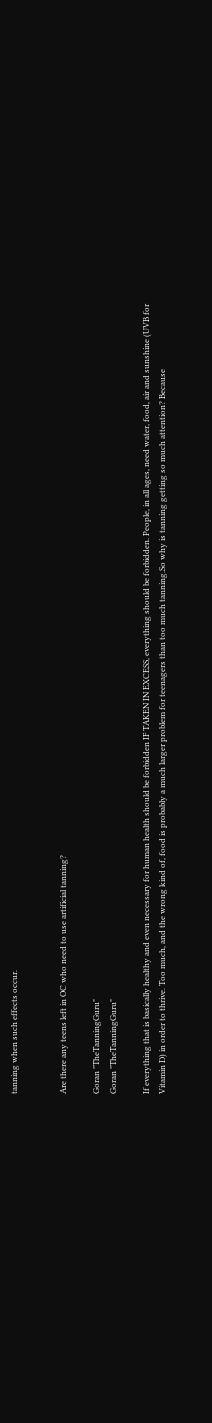tanning when such effects occur.


Are there any teens left in OC who need to use artificial tanning?

Goran "TheTanningGuru"
Goran "TheTanningGuru"

If everything that is basically healthy and even necessary for human health should be forbidden IF TAKEN IN EXCESS, everything should be forbidden. People, in all ages, need water, food, air and sunshine (UVB for Vitamin D) in order to thrive. Too much, and the wrong kind of, food is probably a much larger problem for teenagers than too much tanning.So why is tanning getting so much attention? Because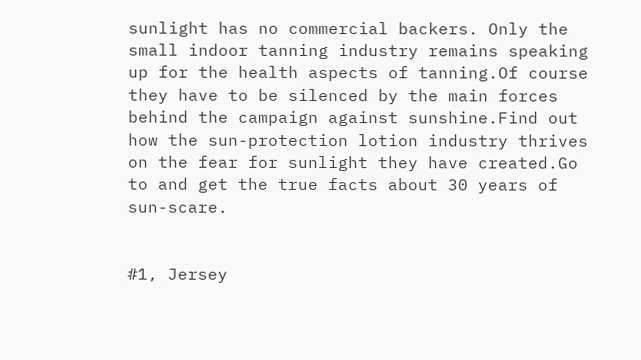sunlight has no commercial backers. Only the small indoor tanning industry remains speaking up for the health aspects of tanning.Of course they have to be silenced by the main forces behind the campaign against sunshine.Find out how the sun-protection lotion industry thrives on the fear for sunlight they have created.Go to and get the true facts about 30 years of sun-scare.


#1, Jersey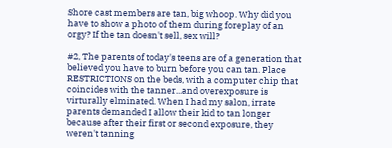Shore cast members are tan, big whoop. Why did you have to show a photo of them during foreplay of an orgy? If the tan doesn't sell, sex will?

#2, The parents of today's teens are of a generation that believed you have to burn before you can tan. Place RESTRICTIONS on the beds, with a computer chip that coincides with the tanner...and overexposure is virturally elminated. When I had my salon, irrate parents demanded I allow their kid to tan longer because after their first or second exposure, they weren't tanning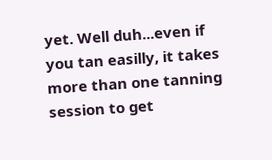yet. Well duh...even if you tan easilly, it takes more than one tanning session to get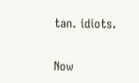tan. idiots.

Now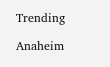Trending

Anaheim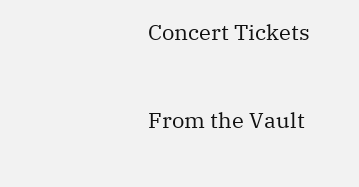Concert Tickets

From the Vault